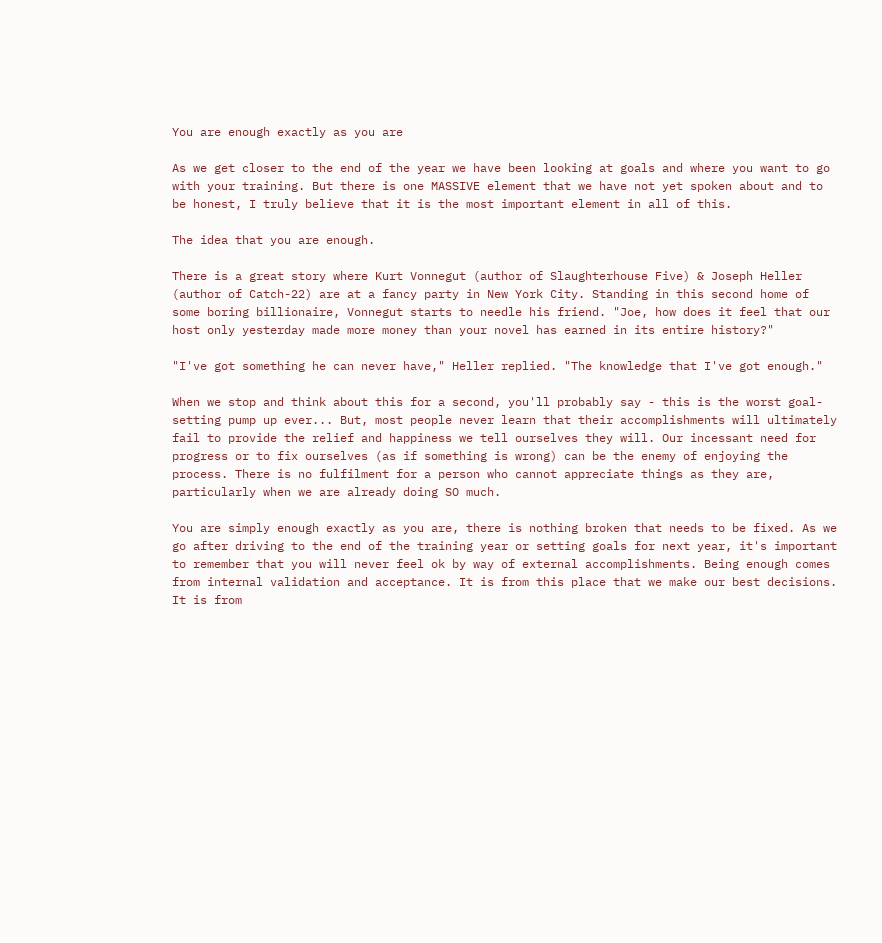You are enough exactly as you are

As we get closer to the end of the year we have been looking at goals and where you want to go with your training. But there is one MASSIVE element that we have not yet spoken about and to be honest, I truly believe that it is the most important element in all of this.

The idea that you are enough.

There is a great story where Kurt Vonnegut (author of Slaughterhouse Five) & Joseph Heller (author of Catch-22) are at a fancy party in New York City. Standing in this second home of some boring billionaire, Vonnegut starts to needle his friend. "Joe, how does it feel that our host only yesterday made more money than your novel has earned in its entire history?"

"I've got something he can never have," Heller replied. "The knowledge that I've got enough."

When we stop and think about this for a second, you'll probably say - this is the worst goal-setting pump up ever... But, most people never learn that their accomplishments will ultimately fail to provide the relief and happiness we tell ourselves they will. Our incessant need for progress or to fix ourselves (as if something is wrong) can be the enemy of enjoying the process. There is no fulfilment for a person who cannot appreciate things as they are, particularly when we are already doing SO much.

You are simply enough exactly as you are, there is nothing broken that needs to be fixed. As we go after driving to the end of the training year or setting goals for next year, it's important to remember that you will never feel ok by way of external accomplishments. Being enough comes from internal validation and acceptance. It is from this place that we make our best decisions. It is from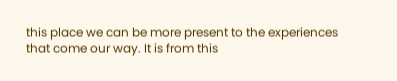this place we can be more present to the experiences that come our way. It is from this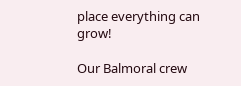place everything can grow!

Our Balmoral crew